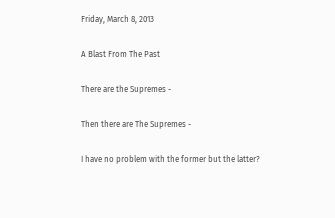Friday, March 8, 2013

A Blast From The Past

There are the Supremes -

Then there are The Supremes -

I have no problem with the former but the latter?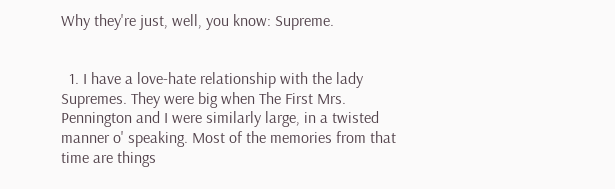Why they're just, well, you know: Supreme.


  1. I have a love-hate relationship with the lady Supremes. They were big when The First Mrs. Pennington and I were similarly large, in a twisted manner o' speaking. Most of the memories from that time are things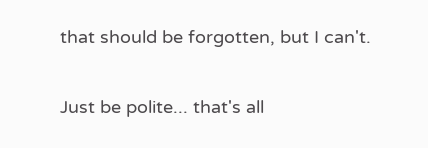that should be forgotten, but I can't.


Just be polite... that's all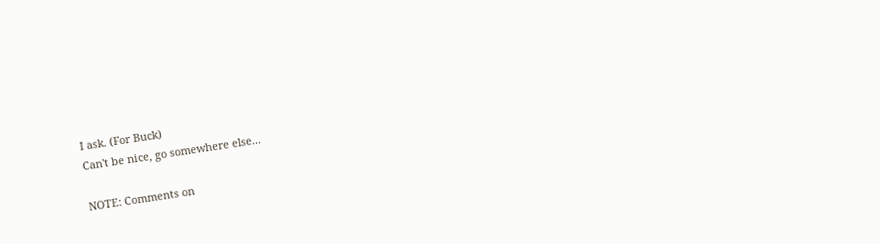I ask. (For Buck)
Can't be nice, go somewhere else...

NOTE: Comments on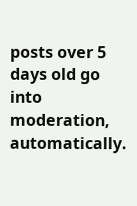posts over 5 days old go into moderation, automatically.